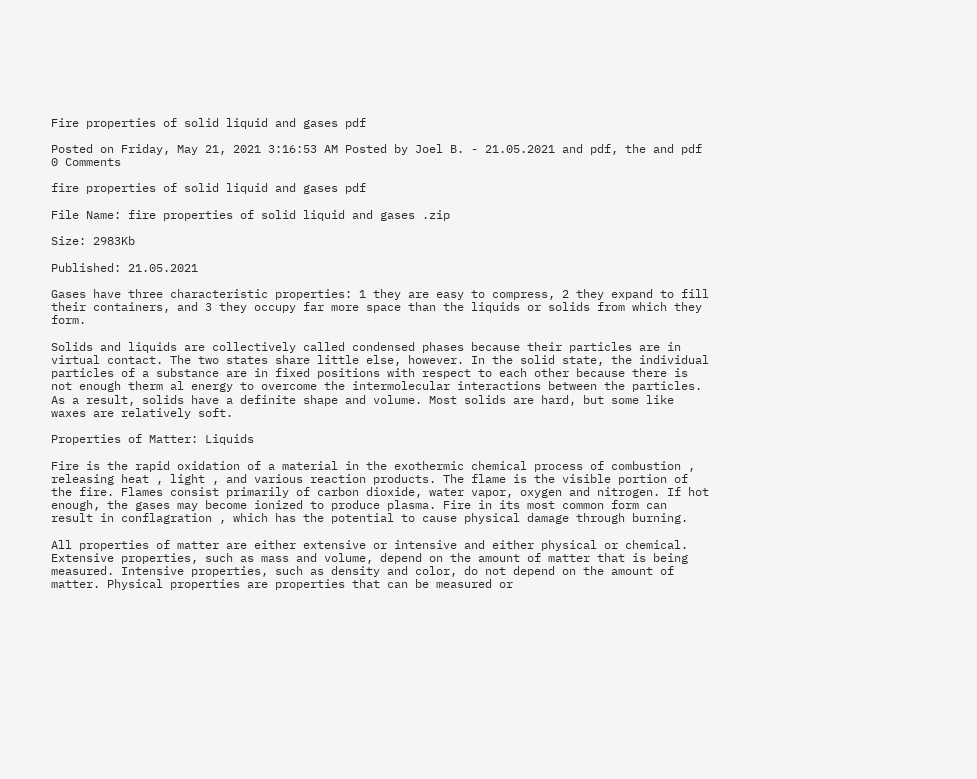Fire properties of solid liquid and gases pdf

Posted on Friday, May 21, 2021 3:16:53 AM Posted by Joel B. - 21.05.2021 and pdf, the and pdf 0 Comments

fire properties of solid liquid and gases pdf

File Name: fire properties of solid liquid and gases .zip

Size: 2983Kb

Published: 21.05.2021

Gases have three characteristic properties: 1 they are easy to compress, 2 they expand to fill their containers, and 3 they occupy far more space than the liquids or solids from which they form.

Solids and liquids are collectively called condensed phases because their particles are in virtual contact. The two states share little else, however. In the solid state, the individual particles of a substance are in fixed positions with respect to each other because there is not enough therm al energy to overcome the intermolecular interactions between the particles. As a result, solids have a definite shape and volume. Most solids are hard, but some like waxes are relatively soft.

Properties of Matter: Liquids

Fire is the rapid oxidation of a material in the exothermic chemical process of combustion , releasing heat , light , and various reaction products. The flame is the visible portion of the fire. Flames consist primarily of carbon dioxide, water vapor, oxygen and nitrogen. If hot enough, the gases may become ionized to produce plasma. Fire in its most common form can result in conflagration , which has the potential to cause physical damage through burning.

All properties of matter are either extensive or intensive and either physical or chemical. Extensive properties, such as mass and volume, depend on the amount of matter that is being measured. Intensive properties, such as density and color, do not depend on the amount of matter. Physical properties are properties that can be measured or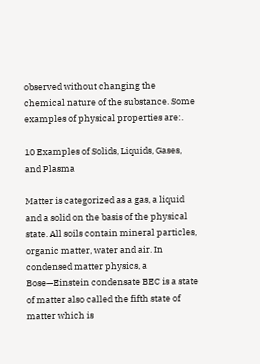observed without changing the chemical nature of the substance. Some examples of physical properties are:.

10 Examples of Solids, Liquids, Gases, and Plasma

Matter is categorized as a gas, a liquid and a solid on the basis of the physical state. All soils contain mineral particles, organic matter, water and air. In condensed matter physics, a Bose—Einstein condensate BEC is a state of matter also called the fifth state of matter which is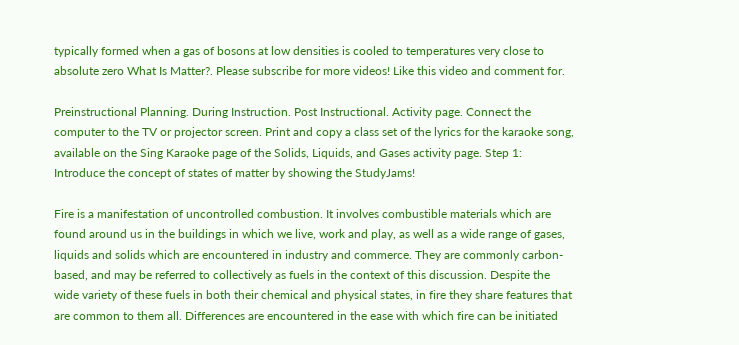typically formed when a gas of bosons at low densities is cooled to temperatures very close to absolute zero What Is Matter?. Please subscribe for more videos! Like this video and comment for.

Preinstructional Planning. During Instruction. Post Instructional. Activity page. Connect the computer to the TV or projector screen. Print and copy a class set of the lyrics for the karaoke song, available on the Sing Karaoke page of the Solids, Liquids, and Gases activity page. Step 1: Introduce the concept of states of matter by showing the StudyJams!

Fire is a manifestation of uncontrolled combustion. It involves combustible materials which are found around us in the buildings in which we live, work and play, as well as a wide range of gases, liquids and solids which are encountered in industry and commerce. They are commonly carbon-based, and may be referred to collectively as fuels in the context of this discussion. Despite the wide variety of these fuels in both their chemical and physical states, in fire they share features that are common to them all. Differences are encountered in the ease with which fire can be initiated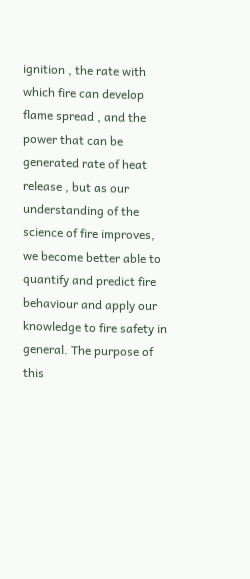ignition , the rate with which fire can develop flame spread , and the power that can be generated rate of heat release , but as our understanding of the science of fire improves, we become better able to quantify and predict fire behaviour and apply our knowledge to fire safety in general. The purpose of this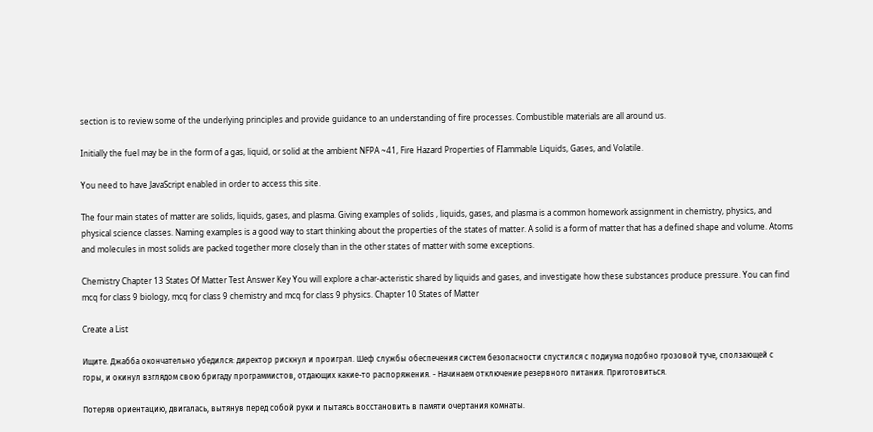section is to review some of the underlying principles and provide guidance to an understanding of fire processes. Combustible materials are all around us.

Initially the fuel may be in the form of a gas, liquid, or solid at the ambient NFPA ~41, Fire Hazard Properties of FIammable Liquids, Gases, and Volatile.

You need to have JavaScript enabled in order to access this site.

The four main states of matter are solids, liquids, gases, and plasma. Giving examples of solids , liquids, gases, and plasma is a common homework assignment in chemistry, physics, and physical science classes. Naming examples is a good way to start thinking about the properties of the states of matter. A solid is a form of matter that has a defined shape and volume. Atoms and molecules in most solids are packed together more closely than in the other states of matter with some exceptions.

Chemistry Chapter 13 States Of Matter Test Answer Key You will explore a char-acteristic shared by liquids and gases, and investigate how these substances produce pressure. You can find mcq for class 9 biology, mcq for class 9 chemistry and mcq for class 9 physics. Chapter 10 States of Matter

Create a List

Ищите. Джабба окончательно убедился: директор рискнул и проиграл. Шеф службы обеспечения систем безопасности спустился с подиума подобно грозовой туче, сползающей с горы, и окинул взглядом свою бригаду программистов, отдающих какие-то распоряжения. - Начинаем отключение резервного питания. Приготовиться.

Потеряв ориентацию, двигалась, вытянув перед собой руки и пытаясь восстановить в памяти очертания комнаты.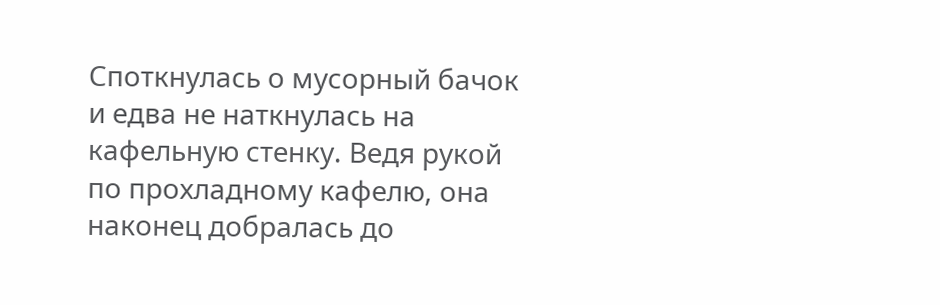Споткнулась о мусорный бачок и едва не наткнулась на кафельную стенку. Ведя рукой по прохладному кафелю, она наконец добралась до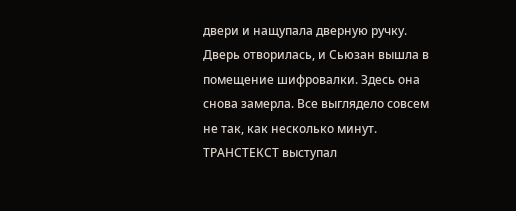двери и нащупала дверную ручку. Дверь отворилась, и Сьюзан вышла в помещение шифровалки. Здесь она снова замерла. Все выглядело совсем не так, как несколько минут. ТРАНСТЕКСТ выступал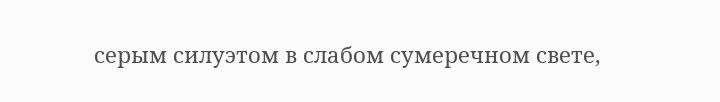серым силуэтом в слабом сумеречном свете,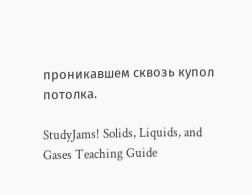проникавшем сквозь купол потолка.

StudyJams! Solids, Liquids, and Gases Teaching Guide